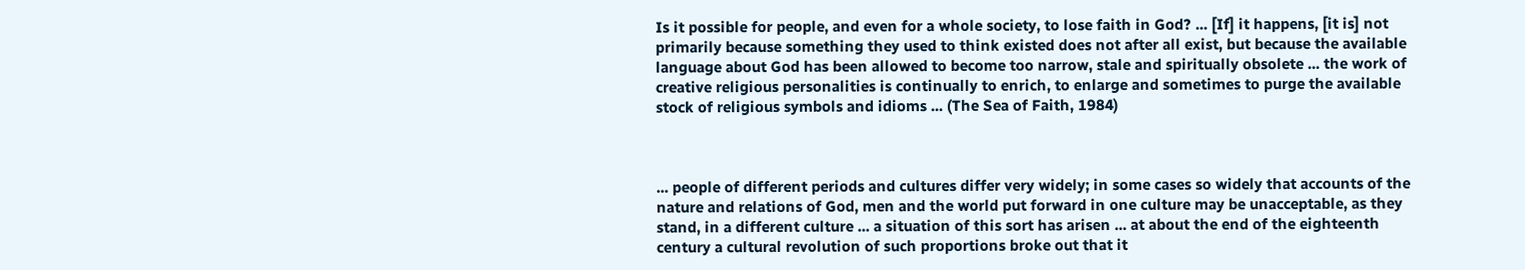Is it possible for people, and even for a whole society, to lose faith in God? ... [If] it happens, [it is] not primarily because something they used to think existed does not after all exist, but because the available language about God has been allowed to become too narrow, stale and spiritually obsolete ... the work of creative religious personalities is continually to enrich, to enlarge and sometimes to purge the available stock of religious symbols and idioms ... (The Sea of Faith, 1984)



... people of different periods and cultures differ very widely; in some cases so widely that accounts of the nature and relations of God, men and the world put forward in one culture may be unacceptable, as they stand, in a different culture ... a situation of this sort has arisen ... at about the end of the eighteenth century a cultural revolution of such proportions broke out that it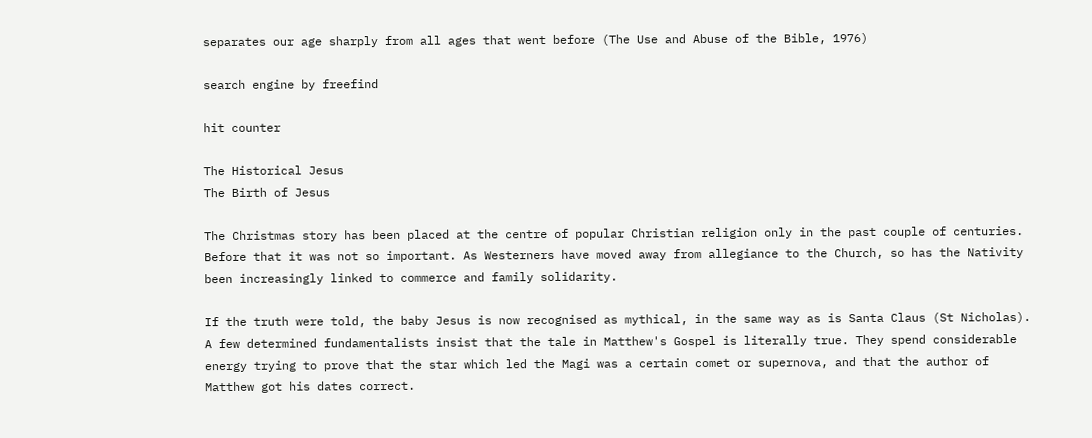separates our age sharply from all ages that went before (The Use and Abuse of the Bible, 1976)

search engine by freefind

hit counter

The Historical Jesus
The Birth of Jesus

The Christmas story has been placed at the centre of popular Christian religion only in the past couple of centuries. Before that it was not so important. As Westerners have moved away from allegiance to the Church, so has the Nativity been increasingly linked to commerce and family solidarity.

If the truth were told, the baby Jesus is now recognised as mythical, in the same way as is Santa Claus (St Nicholas). A few determined fundamentalists insist that the tale in Matthew's Gospel is literally true. They spend considerable energy trying to prove that the star which led the Magi was a certain comet or supernova, and that the author of Matthew got his dates correct.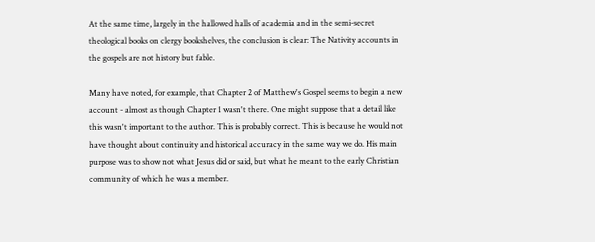At the same time, largely in the hallowed halls of academia and in the semi-secret theological books on clergy bookshelves, the conclusion is clear: The Nativity accounts in the gospels are not history but fable.

Many have noted, for example, that Chapter 2 of Matthew's Gospel seems to begin a new account - almost as though Chapter 1 wasn't there. One might suppose that a detail like this wasn't important to the author. This is probably correct. This is because he would not have thought about continuity and historical accuracy in the same way we do. His main purpose was to show not what Jesus did or said, but what he meant to the early Christian community of which he was a member.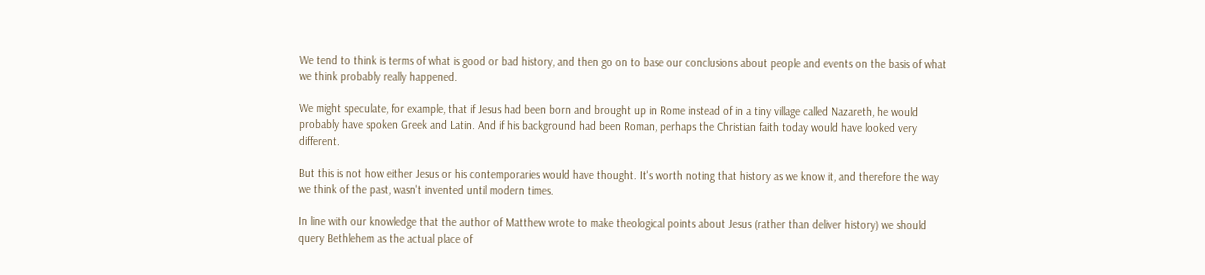We tend to think is terms of what is good or bad history, and then go on to base our conclusions about people and events on the basis of what we think probably really happened.

We might speculate, for example, that if Jesus had been born and brought up in Rome instead of in a tiny village called Nazareth, he would probably have spoken Greek and Latin. And if his background had been Roman, perhaps the Christian faith today would have looked very different.

But this is not how either Jesus or his contemporaries would have thought. It's worth noting that history as we know it, and therefore the way we think of the past, wasn't invented until modern times.

In line with our knowledge that the author of Matthew wrote to make theological points about Jesus (rather than deliver history) we should query Bethlehem as the actual place of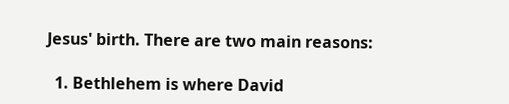Jesus' birth. There are two main reasons:

  1. Bethlehem is where David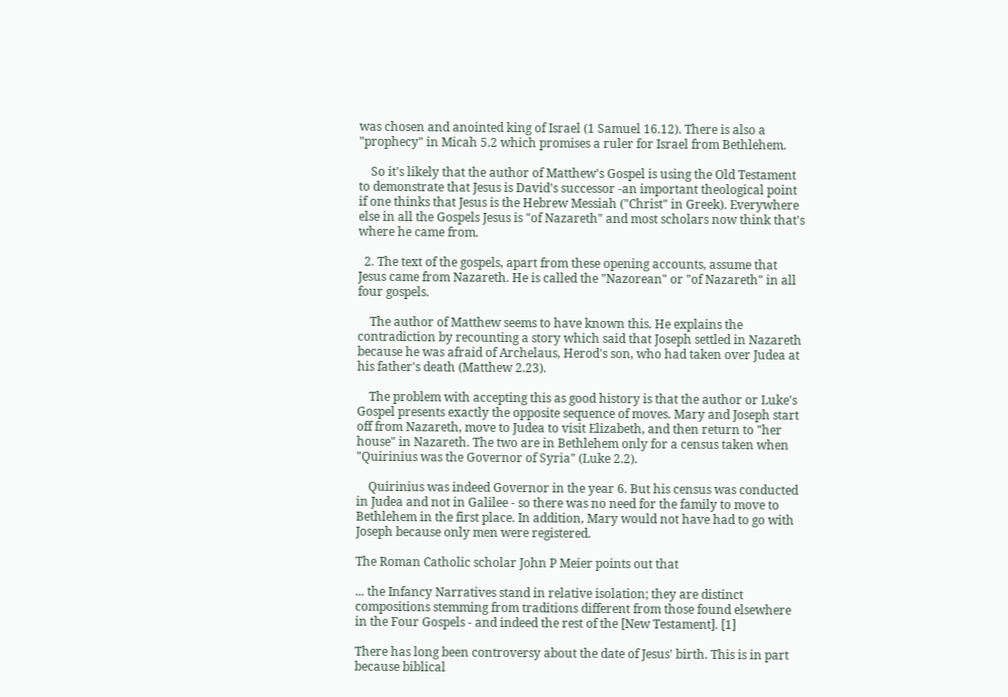was chosen and anointed king of Israel (1 Samuel 16.12). There is also a "prophecy" in Micah 5.2 which promises a ruler for Israel from Bethlehem.

    So it's likely that the author of Matthew's Gospel is using the Old Testament to demonstrate that Jesus is David's successor -an important theological point if one thinks that Jesus is the Hebrew Messiah ("Christ" in Greek). Everywhere else in all the Gospels Jesus is "of Nazareth" and most scholars now think that's where he came from.

  2. The text of the gospels, apart from these opening accounts, assume that Jesus came from Nazareth. He is called the "Nazorean" or "of Nazareth" in all four gospels.

    The author of Matthew seems to have known this. He explains the contradiction by recounting a story which said that Joseph settled in Nazareth because he was afraid of Archelaus, Herod's son, who had taken over Judea at his father's death (Matthew 2.23).

    The problem with accepting this as good history is that the author or Luke's Gospel presents exactly the opposite sequence of moves. Mary and Joseph start off from Nazareth, move to Judea to visit Elizabeth, and then return to "her house" in Nazareth. The two are in Bethlehem only for a census taken when "Quirinius was the Governor of Syria" (Luke 2.2).

    Quirinius was indeed Governor in the year 6. But his census was conducted in Judea and not in Galilee - so there was no need for the family to move to Bethlehem in the first place. In addition, Mary would not have had to go with Joseph because only men were registered.

The Roman Catholic scholar John P Meier points out that

... the Infancy Narratives stand in relative isolation; they are distinct compositions stemming from traditions different from those found elsewhere in the Four Gospels - and indeed the rest of the [New Testament]. [1]

There has long been controversy about the date of Jesus' birth. This is in part because biblical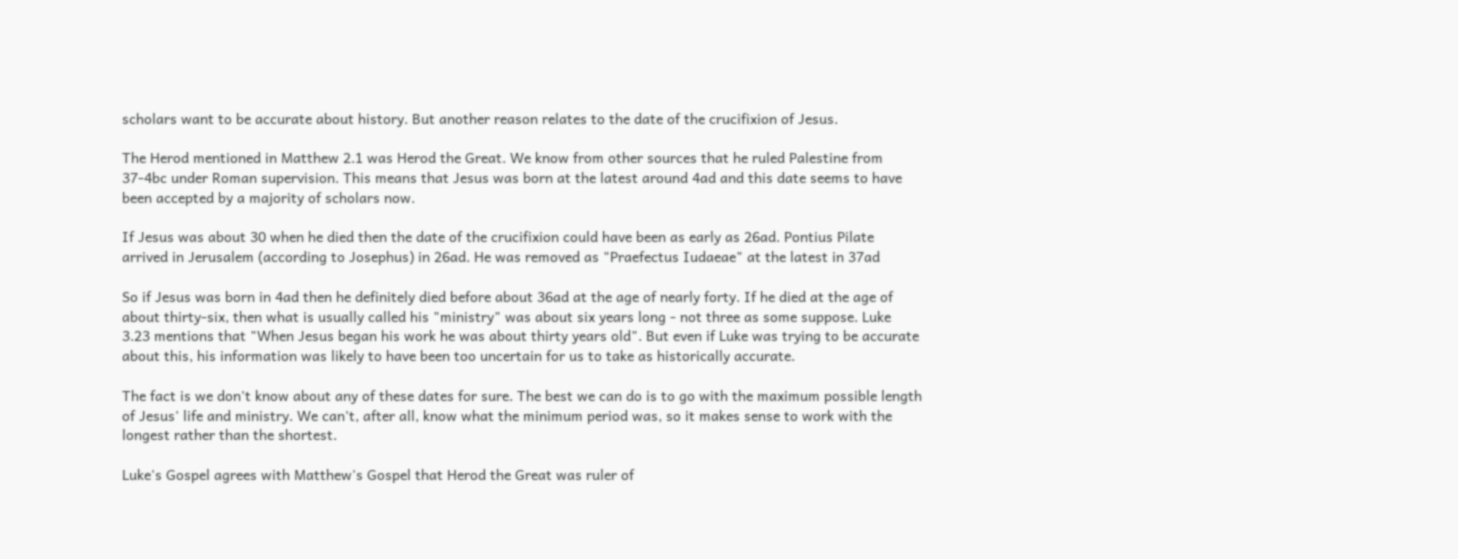scholars want to be accurate about history. But another reason relates to the date of the crucifixion of Jesus.

The Herod mentioned in Matthew 2.1 was Herod the Great. We know from other sources that he ruled Palestine from 37-4bc under Roman supervision. This means that Jesus was born at the latest around 4ad and this date seems to have been accepted by a majority of scholars now.

If Jesus was about 30 when he died then the date of the crucifixion could have been as early as 26ad. Pontius Pilate arrived in Jerusalem (according to Josephus) in 26ad. He was removed as "Praefectus Iudaeae" at the latest in 37ad

So if Jesus was born in 4ad then he definitely died before about 36ad at the age of nearly forty. If he died at the age of about thirty-six, then what is usually called his "ministry" was about six years long - not three as some suppose. Luke 3.23 mentions that "When Jesus began his work he was about thirty years old". But even if Luke was trying to be accurate about this, his information was likely to have been too uncertain for us to take as historically accurate.

The fact is we don't know about any of these dates for sure. The best we can do is to go with the maximum possible length of Jesus' life and ministry. We can't, after all, know what the minimum period was, so it makes sense to work with the longest rather than the shortest.

Luke's Gospel agrees with Matthew's Gospel that Herod the Great was ruler of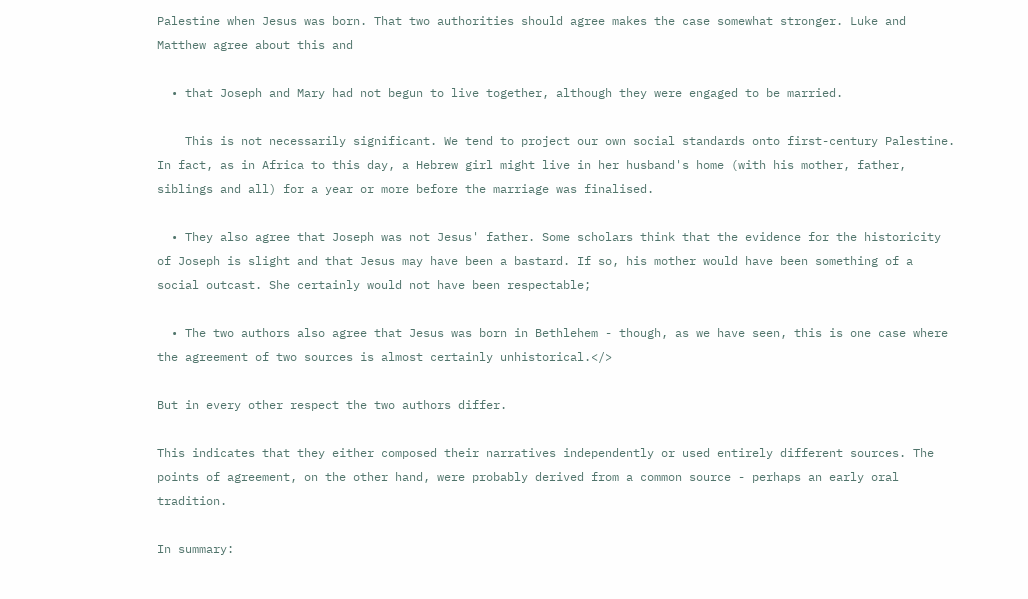Palestine when Jesus was born. That two authorities should agree makes the case somewhat stronger. Luke and Matthew agree about this and

  • that Joseph and Mary had not begun to live together, although they were engaged to be married.

    This is not necessarily significant. We tend to project our own social standards onto first-century Palestine. In fact, as in Africa to this day, a Hebrew girl might live in her husband's home (with his mother, father, siblings and all) for a year or more before the marriage was finalised.

  • They also agree that Joseph was not Jesus' father. Some scholars think that the evidence for the historicity of Joseph is slight and that Jesus may have been a bastard. If so, his mother would have been something of a social outcast. She certainly would not have been respectable;

  • The two authors also agree that Jesus was born in Bethlehem - though, as we have seen, this is one case where the agreement of two sources is almost certainly unhistorical.</>

But in every other respect the two authors differ.

This indicates that they either composed their narratives independently or used entirely different sources. The points of agreement, on the other hand, were probably derived from a common source - perhaps an early oral tradition.

In summary: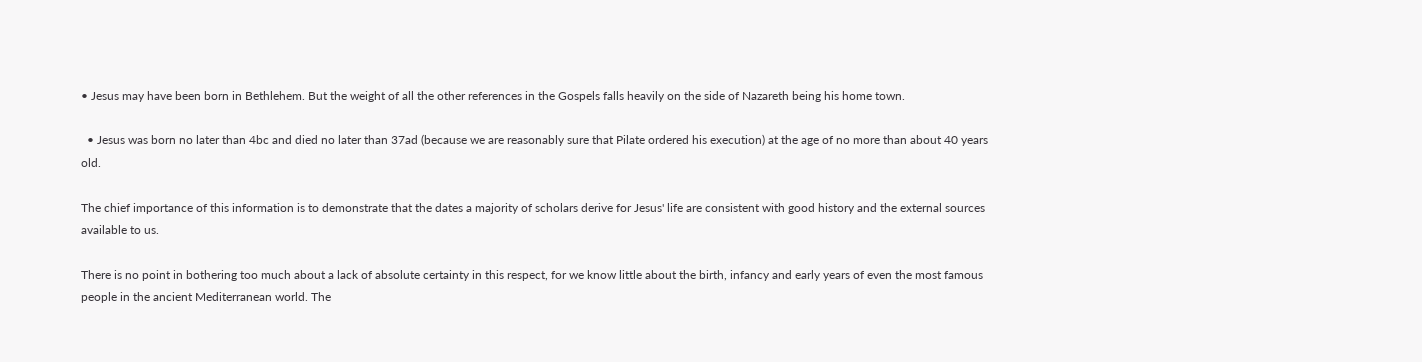• Jesus may have been born in Bethlehem. But the weight of all the other references in the Gospels falls heavily on the side of Nazareth being his home town.

  • Jesus was born no later than 4bc and died no later than 37ad (because we are reasonably sure that Pilate ordered his execution) at the age of no more than about 40 years old.

The chief importance of this information is to demonstrate that the dates a majority of scholars derive for Jesus' life are consistent with good history and the external sources available to us.

There is no point in bothering too much about a lack of absolute certainty in this respect, for we know little about the birth, infancy and early years of even the most famous people in the ancient Mediterranean world. The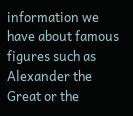information we have about famous figures such as Alexander the Great or the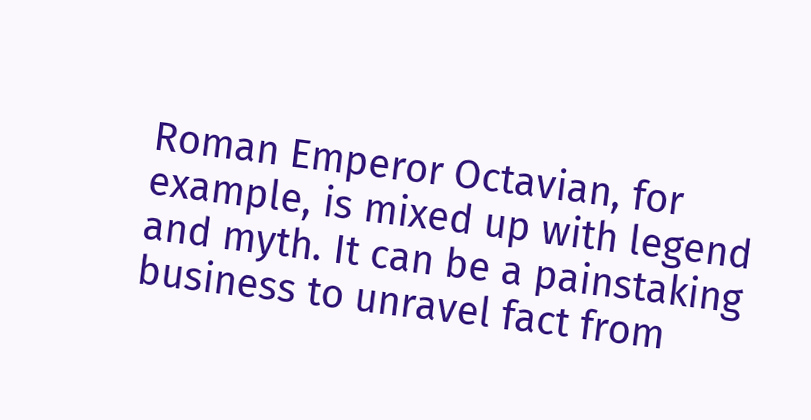Roman Emperor Octavian, for example, is mixed up with legend and myth. It can be a painstaking business to unravel fact from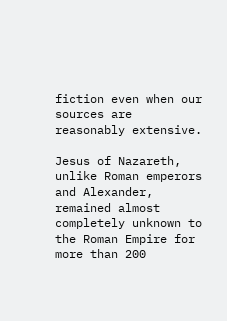fiction even when our sources are reasonably extensive.

Jesus of Nazareth, unlike Roman emperors and Alexander, remained almost completely unknown to the Roman Empire for more than 200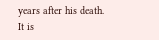years after his death. It is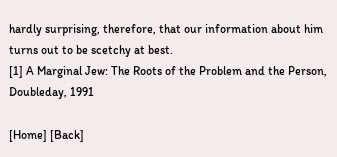hardly surprising, therefore, that our information about him turns out to be scetchy at best.
[1] A Marginal Jew: The Roots of the Problem and the Person, Doubleday, 1991

[Home] [Back]